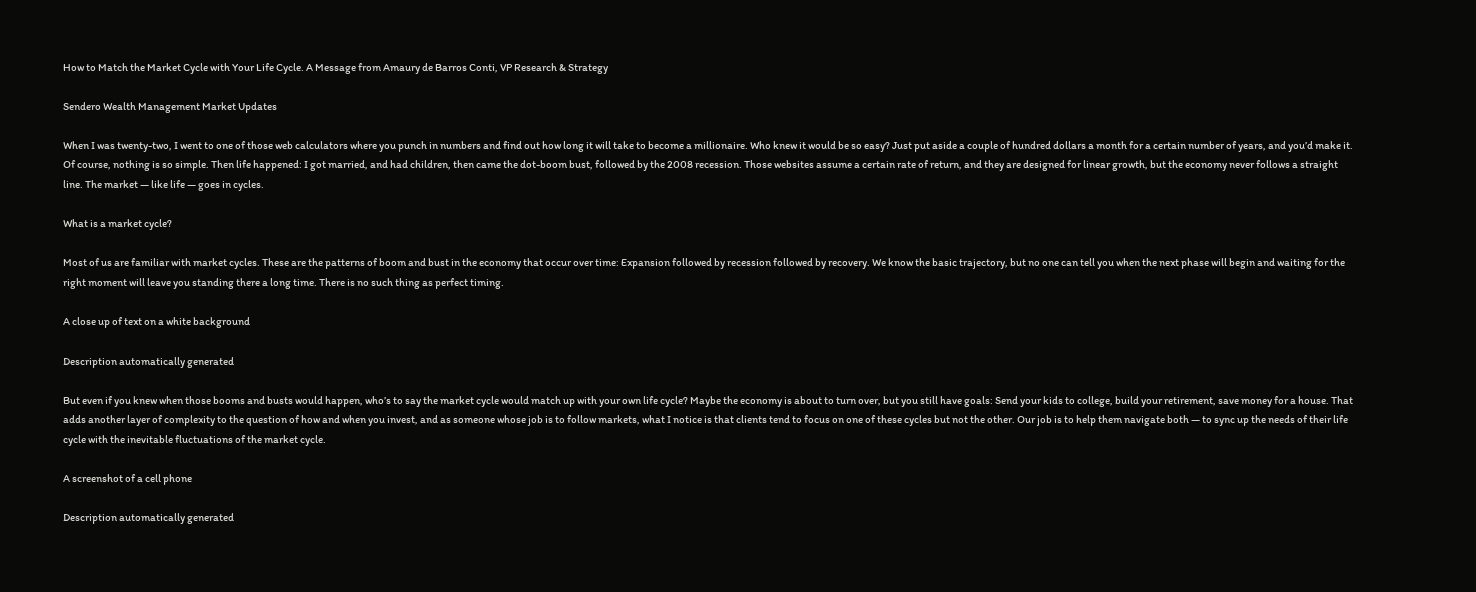How to Match the Market Cycle with Your Life Cycle. A Message from Amaury de Barros Conti, VP Research & Strategy

Sendero Wealth Management Market Updates

When I was twenty-two, I went to one of those web calculators where you punch in numbers and find out how long it will take to become a millionaire. Who knew it would be so easy? Just put aside a couple of hundred dollars a month for a certain number of years, and you’d make it. Of course, nothing is so simple. Then life happened: I got married, and had children, then came the dot-boom bust, followed by the 2008 recession. Those websites assume a certain rate of return, and they are designed for linear growth, but the economy never follows a straight line. The market — like life — goes in cycles.

What is a market cycle?

Most of us are familiar with market cycles. These are the patterns of boom and bust in the economy that occur over time: Expansion followed by recession followed by recovery. We know the basic trajectory, but no one can tell you when the next phase will begin and waiting for the right moment will leave you standing there a long time. There is no such thing as perfect timing.

A close up of text on a white background

Description automatically generated

But even if you knew when those booms and busts would happen, who’s to say the market cycle would match up with your own life cycle? Maybe the economy is about to turn over, but you still have goals: Send your kids to college, build your retirement, save money for a house. That adds another layer of complexity to the question of how and when you invest, and as someone whose job is to follow markets, what I notice is that clients tend to focus on one of these cycles but not the other. Our job is to help them navigate both — to sync up the needs of their life cycle with the inevitable fluctuations of the market cycle.

A screenshot of a cell phone

Description automatically generated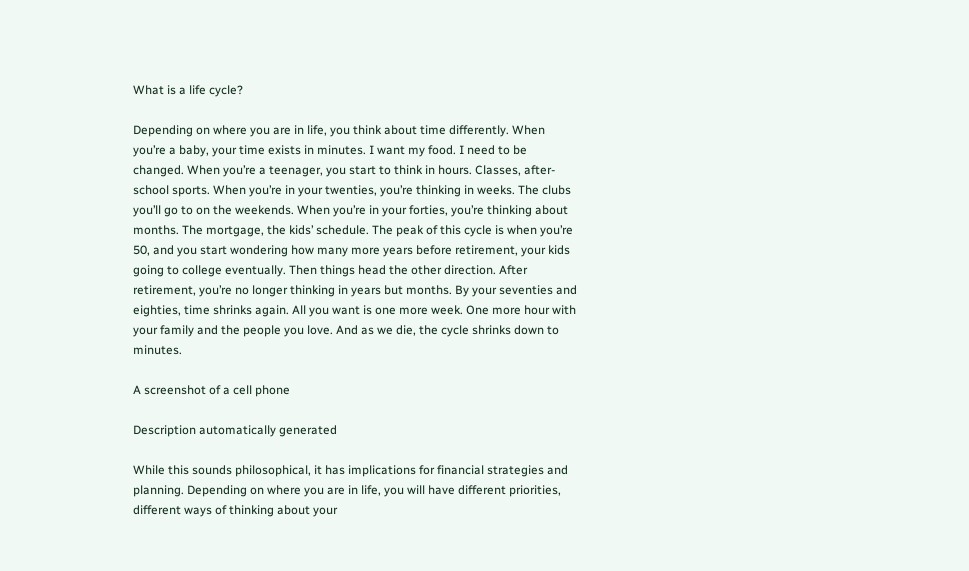What is a life cycle?

Depending on where you are in life, you think about time differently. When you’re a baby, your time exists in minutes. I want my food. I need to be changed. When you’re a teenager, you start to think in hours. Classes, after-school sports. When you’re in your twenties, you’re thinking in weeks. The clubs you’ll go to on the weekends. When you’re in your forties, you’re thinking about months. The mortgage, the kids’ schedule. The peak of this cycle is when you’re 50, and you start wondering how many more years before retirement, your kids going to college eventually. Then things head the other direction. After retirement, you’re no longer thinking in years but months. By your seventies and eighties, time shrinks again. All you want is one more week. One more hour with your family and the people you love. And as we die, the cycle shrinks down to minutes.

A screenshot of a cell phone

Description automatically generated

While this sounds philosophical, it has implications for financial strategies and planning. Depending on where you are in life, you will have different priorities, different ways of thinking about your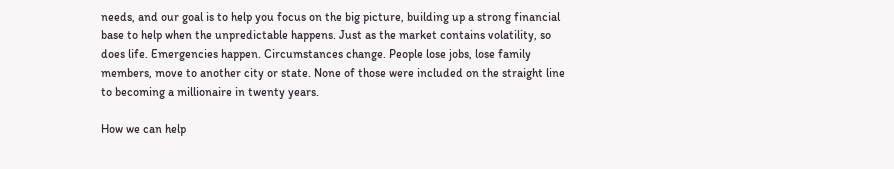needs, and our goal is to help you focus on the big picture, building up a strong financial base to help when the unpredictable happens. Just as the market contains volatility, so does life. Emergencies happen. Circumstances change. People lose jobs, lose family members, move to another city or state. None of those were included on the straight line to becoming a millionaire in twenty years.

How we can help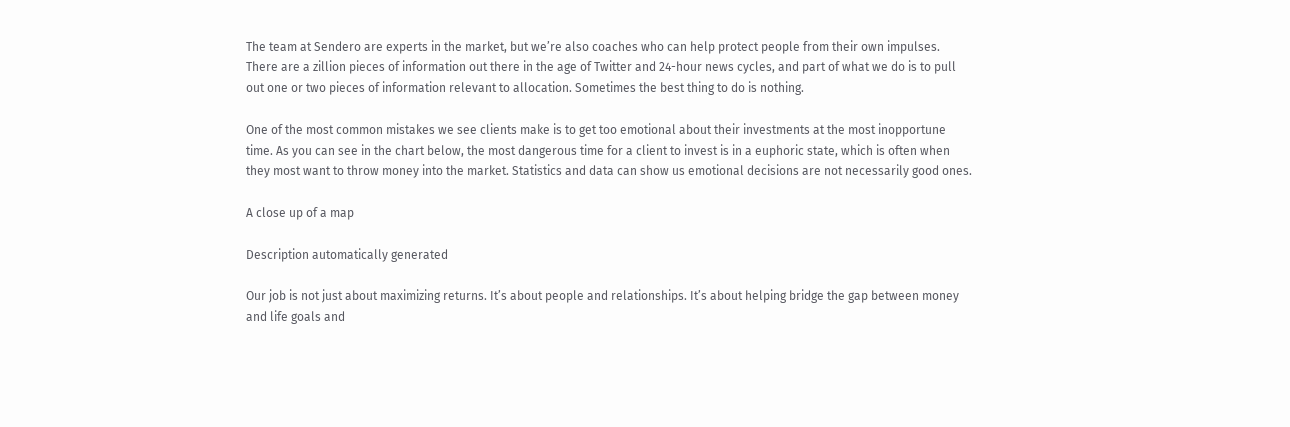The team at Sendero are experts in the market, but we’re also coaches who can help protect people from their own impulses. There are a zillion pieces of information out there in the age of Twitter and 24-hour news cycles, and part of what we do is to pull out one or two pieces of information relevant to allocation. Sometimes the best thing to do is nothing.

One of the most common mistakes we see clients make is to get too emotional about their investments at the most inopportune time. As you can see in the chart below, the most dangerous time for a client to invest is in a euphoric state, which is often when they most want to throw money into the market. Statistics and data can show us emotional decisions are not necessarily good ones.

A close up of a map

Description automatically generated

Our job is not just about maximizing returns. It’s about people and relationships. It’s about helping bridge the gap between money and life goals and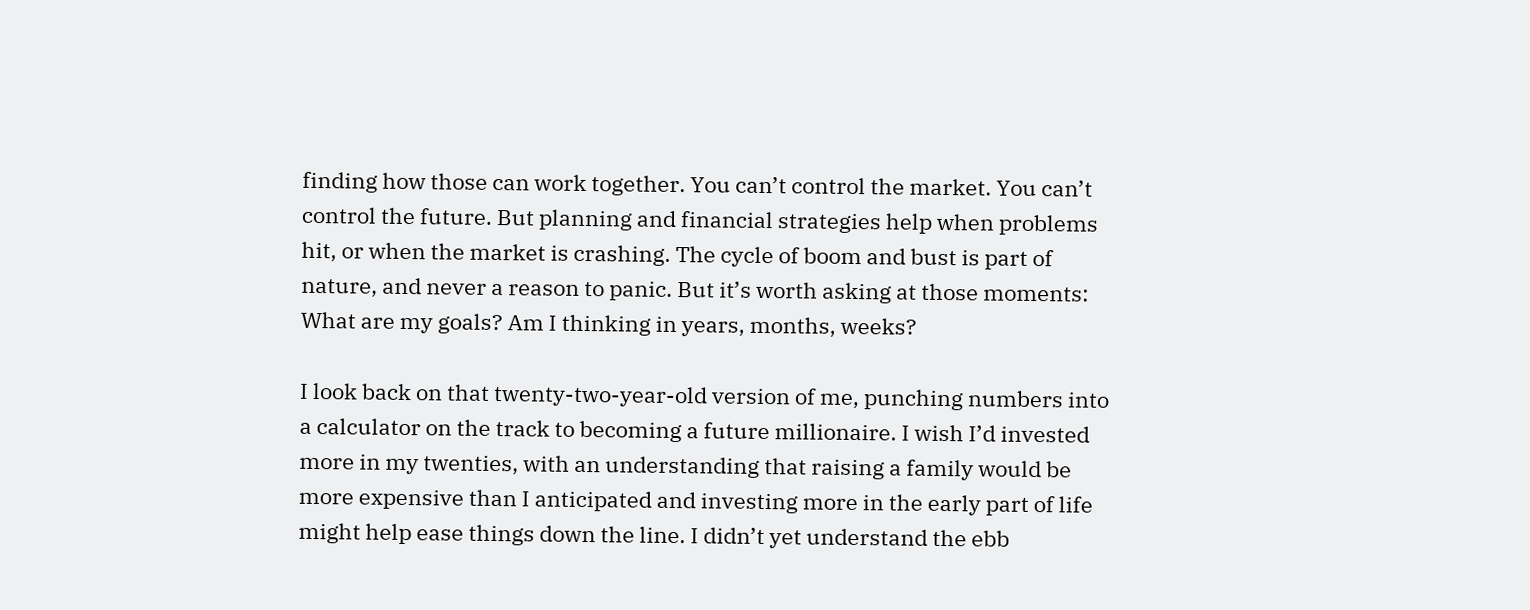finding how those can work together. You can’t control the market. You can’t control the future. But planning and financial strategies help when problems hit, or when the market is crashing. The cycle of boom and bust is part of nature, and never a reason to panic. But it’s worth asking at those moments: What are my goals? Am I thinking in years, months, weeks?

I look back on that twenty-two-year-old version of me, punching numbers into a calculator on the track to becoming a future millionaire. I wish I’d invested more in my twenties, with an understanding that raising a family would be more expensive than I anticipated and investing more in the early part of life might help ease things down the line. I didn’t yet understand the ebb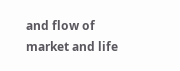and flow of market and life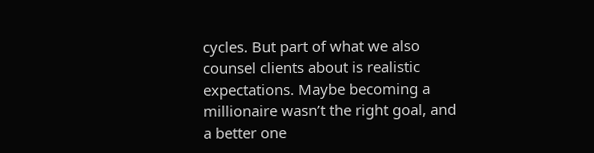cycles. But part of what we also counsel clients about is realistic expectations. Maybe becoming a millionaire wasn’t the right goal, and a better one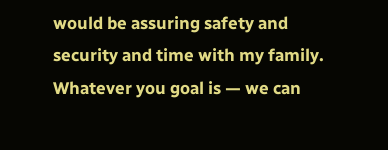would be assuring safety and security and time with my family. Whatever you goal is — we can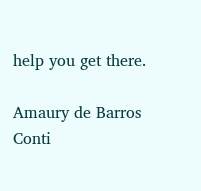help you get there.

Amaury de Barros Conti